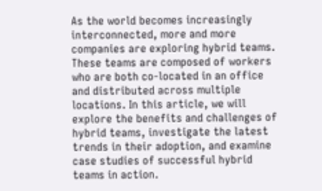As the world becomes increasingly interconnected, more and more companies are exploring hybrid teams. These teams are composed of workers who are both co-located in an office and distributed across multiple locations. In this article, we will explore the benefits and challenges of hybrid teams, investigate the latest trends in their adoption, and examine case studies of successful hybrid teams in action.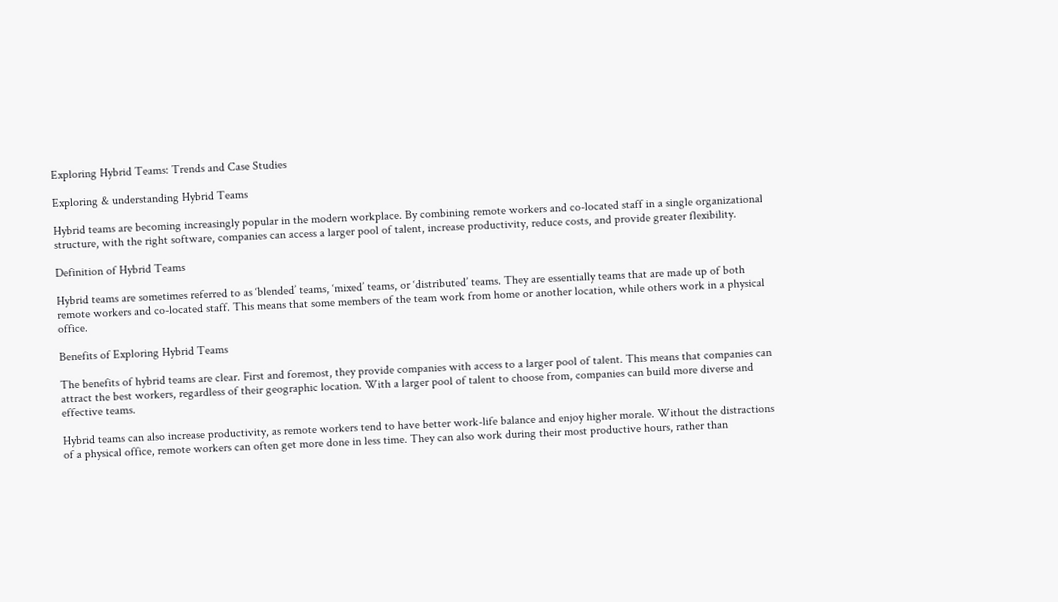Exploring Hybrid Teams: Trends and Case Studies

Exploring & understanding Hybrid Teams

Hybrid teams are becoming increasingly popular in the modern workplace. By combining remote workers and co-located staff in a single organizational structure, with the right software, companies can access a larger pool of talent, increase productivity, reduce costs, and provide greater flexibility.

Definition of Hybrid Teams

Hybrid teams are sometimes referred to as ‘blended’ teams, ‘mixed’ teams, or ‘distributed’ teams. They are essentially teams that are made up of both remote workers and co-located staff. This means that some members of the team work from home or another location, while others work in a physical office.

Benefits of Exploring Hybrid Teams

The benefits of hybrid teams are clear. First and foremost, they provide companies with access to a larger pool of talent. This means that companies can attract the best workers, regardless of their geographic location. With a larger pool of talent to choose from, companies can build more diverse and effective teams.

Hybrid teams can also increase productivity, as remote workers tend to have better work-life balance and enjoy higher morale. Without the distractions of a physical office, remote workers can often get more done in less time. They can also work during their most productive hours, rather than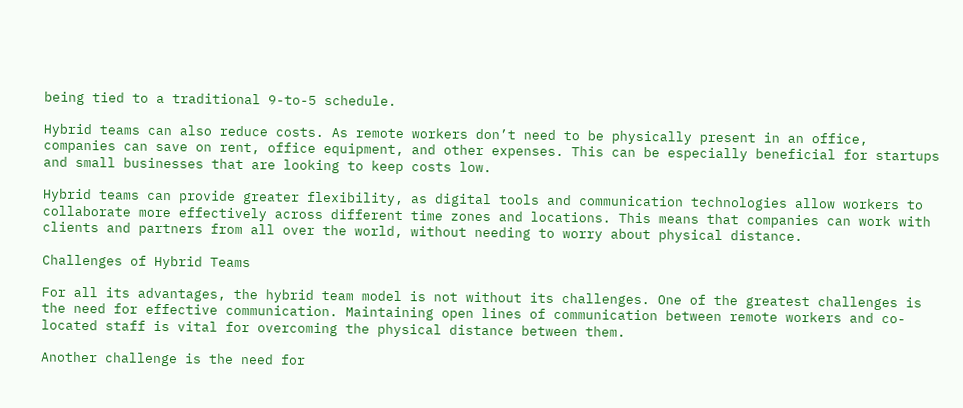being tied to a traditional 9-to-5 schedule.

Hybrid teams can also reduce costs. As remote workers don’t need to be physically present in an office, companies can save on rent, office equipment, and other expenses. This can be especially beneficial for startups and small businesses that are looking to keep costs low.

Hybrid teams can provide greater flexibility, as digital tools and communication technologies allow workers to collaborate more effectively across different time zones and locations. This means that companies can work with clients and partners from all over the world, without needing to worry about physical distance.

Challenges of Hybrid Teams

For all its advantages, the hybrid team model is not without its challenges. One of the greatest challenges is the need for effective communication. Maintaining open lines of communication between remote workers and co-located staff is vital for overcoming the physical distance between them.

Another challenge is the need for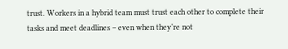trust. Workers in a hybrid team must trust each other to complete their tasks and meet deadlines – even when they’re not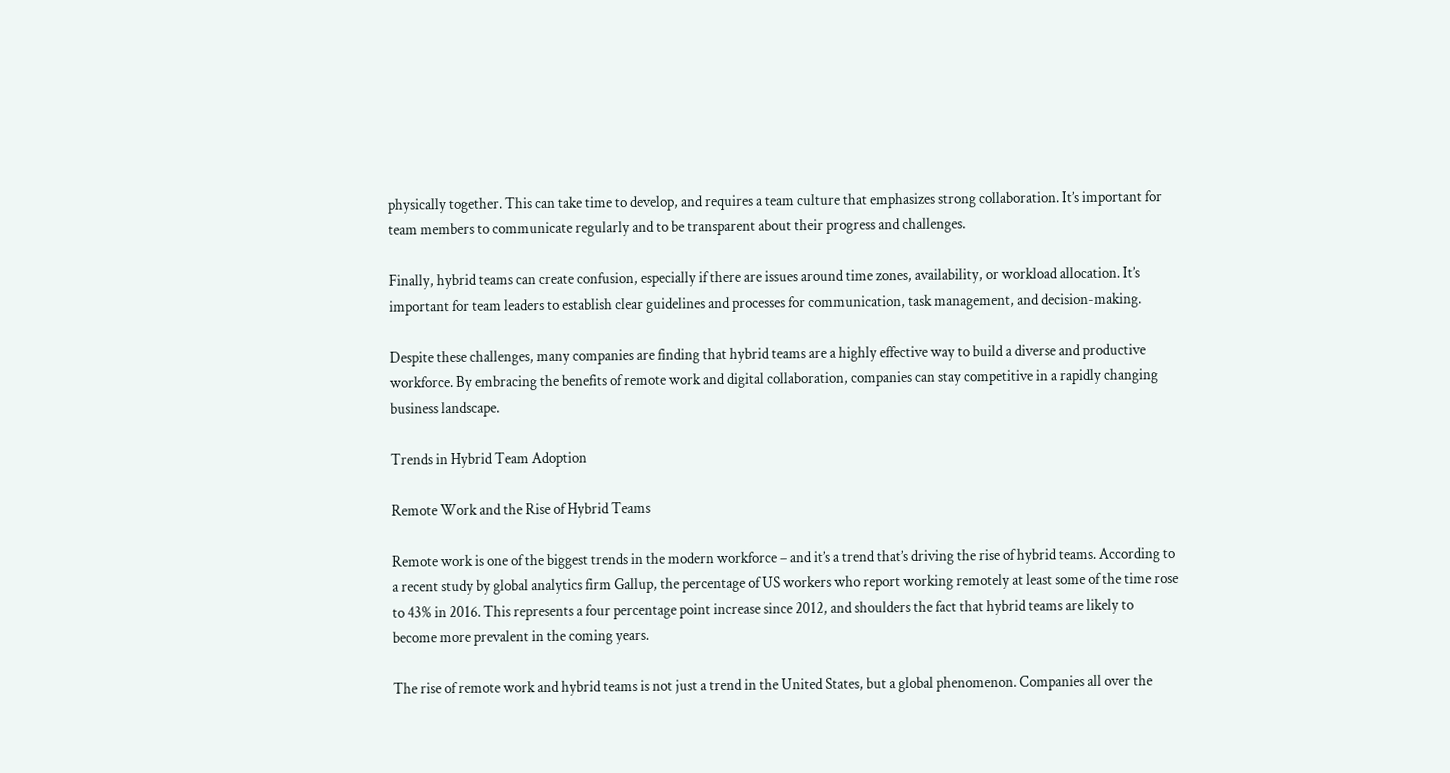physically together. This can take time to develop, and requires a team culture that emphasizes strong collaboration. It’s important for team members to communicate regularly and to be transparent about their progress and challenges.

Finally, hybrid teams can create confusion, especially if there are issues around time zones, availability, or workload allocation. It’s important for team leaders to establish clear guidelines and processes for communication, task management, and decision-making.

Despite these challenges, many companies are finding that hybrid teams are a highly effective way to build a diverse and productive workforce. By embracing the benefits of remote work and digital collaboration, companies can stay competitive in a rapidly changing business landscape.

Trends in Hybrid Team Adoption

Remote Work and the Rise of Hybrid Teams

Remote work is one of the biggest trends in the modern workforce – and it’s a trend that’s driving the rise of hybrid teams. According to a recent study by global analytics firm Gallup, the percentage of US workers who report working remotely at least some of the time rose to 43% in 2016. This represents a four percentage point increase since 2012, and shoulders the fact that hybrid teams are likely to become more prevalent in the coming years.

The rise of remote work and hybrid teams is not just a trend in the United States, but a global phenomenon. Companies all over the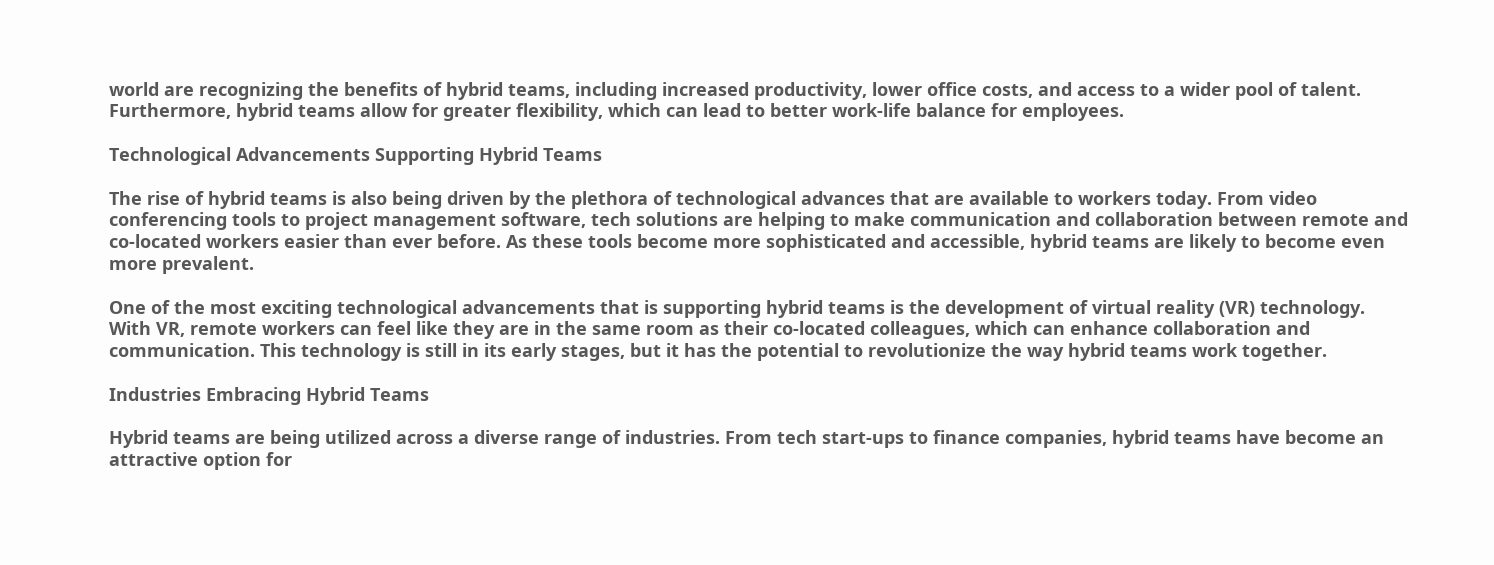world are recognizing the benefits of hybrid teams, including increased productivity, lower office costs, and access to a wider pool of talent. Furthermore, hybrid teams allow for greater flexibility, which can lead to better work-life balance for employees.

Technological Advancements Supporting Hybrid Teams

The rise of hybrid teams is also being driven by the plethora of technological advances that are available to workers today. From video conferencing tools to project management software, tech solutions are helping to make communication and collaboration between remote and co-located workers easier than ever before. As these tools become more sophisticated and accessible, hybrid teams are likely to become even more prevalent.

One of the most exciting technological advancements that is supporting hybrid teams is the development of virtual reality (VR) technology. With VR, remote workers can feel like they are in the same room as their co-located colleagues, which can enhance collaboration and communication. This technology is still in its early stages, but it has the potential to revolutionize the way hybrid teams work together.

Industries Embracing Hybrid Teams

Hybrid teams are being utilized across a diverse range of industries. From tech start-ups to finance companies, hybrid teams have become an attractive option for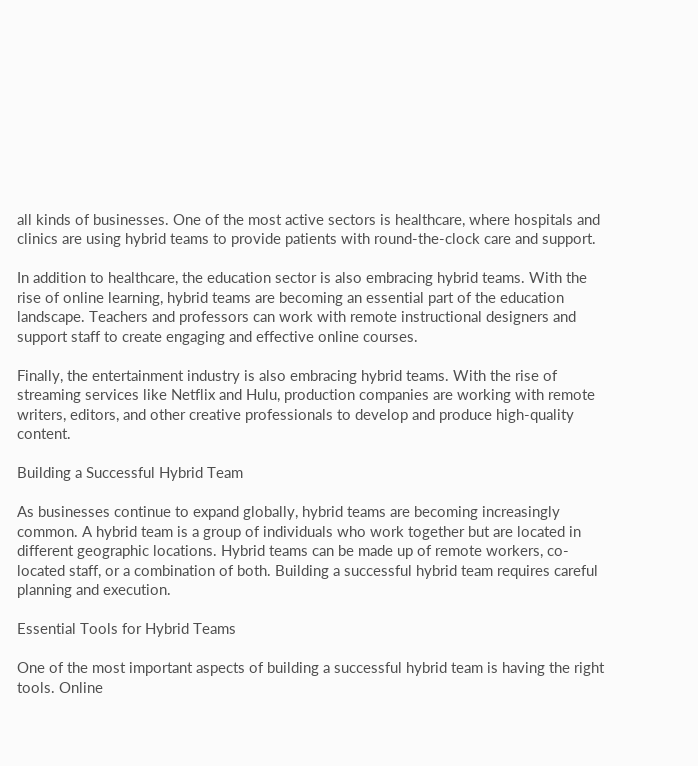all kinds of businesses. One of the most active sectors is healthcare, where hospitals and clinics are using hybrid teams to provide patients with round-the-clock care and support.

In addition to healthcare, the education sector is also embracing hybrid teams. With the rise of online learning, hybrid teams are becoming an essential part of the education landscape. Teachers and professors can work with remote instructional designers and support staff to create engaging and effective online courses.

Finally, the entertainment industry is also embracing hybrid teams. With the rise of streaming services like Netflix and Hulu, production companies are working with remote writers, editors, and other creative professionals to develop and produce high-quality content.

Building a Successful Hybrid Team

As businesses continue to expand globally, hybrid teams are becoming increasingly common. A hybrid team is a group of individuals who work together but are located in different geographic locations. Hybrid teams can be made up of remote workers, co-located staff, or a combination of both. Building a successful hybrid team requires careful planning and execution.

Essential Tools for Hybrid Teams

One of the most important aspects of building a successful hybrid team is having the right tools. Online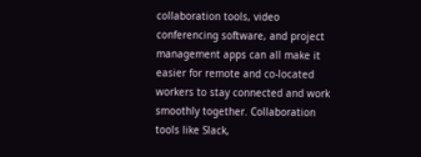collaboration tools, video conferencing software, and project management apps can all make it easier for remote and co-located workers to stay connected and work smoothly together. Collaboration tools like Slack,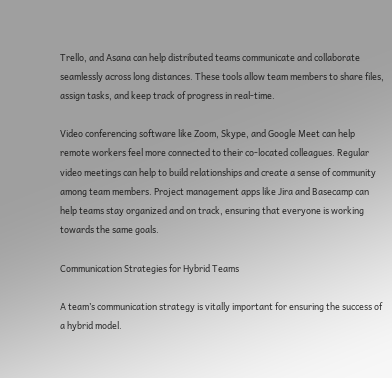Trello, and Asana can help distributed teams communicate and collaborate seamlessly across long distances. These tools allow team members to share files, assign tasks, and keep track of progress in real-time.

Video conferencing software like Zoom, Skype, and Google Meet can help remote workers feel more connected to their co-located colleagues. Regular video meetings can help to build relationships and create a sense of community among team members. Project management apps like Jira and Basecamp can help teams stay organized and on track, ensuring that everyone is working towards the same goals.

Communication Strategies for Hybrid Teams

A team’s communication strategy is vitally important for ensuring the success of a hybrid model.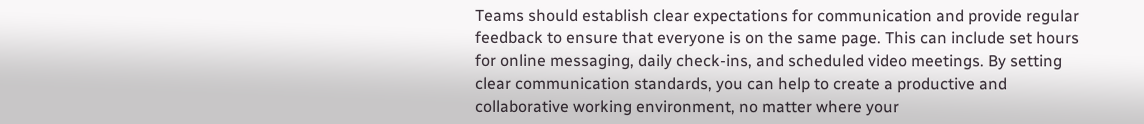Teams should establish clear expectations for communication and provide regular feedback to ensure that everyone is on the same page. This can include set hours for online messaging, daily check-ins, and scheduled video meetings. By setting clear communication standards, you can help to create a productive and collaborative working environment, no matter where your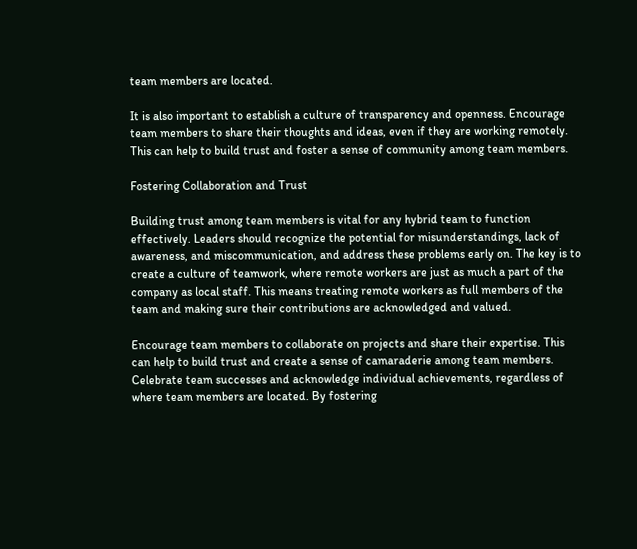team members are located.

It is also important to establish a culture of transparency and openness. Encourage team members to share their thoughts and ideas, even if they are working remotely. This can help to build trust and foster a sense of community among team members.

Fostering Collaboration and Trust

Building trust among team members is vital for any hybrid team to function effectively. Leaders should recognize the potential for misunderstandings, lack of awareness, and miscommunication, and address these problems early on. The key is to create a culture of teamwork, where remote workers are just as much a part of the company as local staff. This means treating remote workers as full members of the team and making sure their contributions are acknowledged and valued.

Encourage team members to collaborate on projects and share their expertise. This can help to build trust and create a sense of camaraderie among team members. Celebrate team successes and acknowledge individual achievements, regardless of where team members are located. By fostering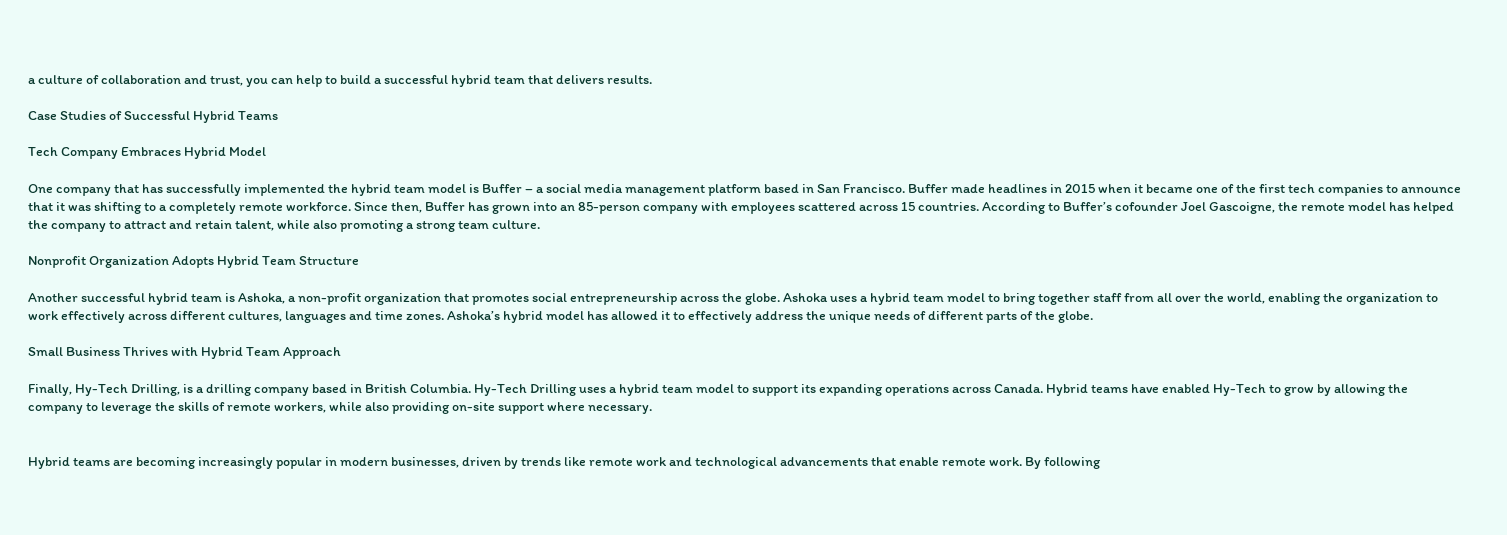a culture of collaboration and trust, you can help to build a successful hybrid team that delivers results.

Case Studies of Successful Hybrid Teams

Tech Company Embraces Hybrid Model

One company that has successfully implemented the hybrid team model is Buffer – a social media management platform based in San Francisco. Buffer made headlines in 2015 when it became one of the first tech companies to announce that it was shifting to a completely remote workforce. Since then, Buffer has grown into an 85-person company with employees scattered across 15 countries. According to Buffer’s cofounder Joel Gascoigne, the remote model has helped the company to attract and retain talent, while also promoting a strong team culture.

Nonprofit Organization Adopts Hybrid Team Structure

Another successful hybrid team is Ashoka, a non-profit organization that promotes social entrepreneurship across the globe. Ashoka uses a hybrid team model to bring together staff from all over the world, enabling the organization to work effectively across different cultures, languages and time zones. Ashoka’s hybrid model has allowed it to effectively address the unique needs of different parts of the globe.

Small Business Thrives with Hybrid Team Approach

Finally, Hy-Tech Drilling, is a drilling company based in British Columbia. Hy-Tech Drilling uses a hybrid team model to support its expanding operations across Canada. Hybrid teams have enabled Hy-Tech to grow by allowing the company to leverage the skills of remote workers, while also providing on-site support where necessary.


Hybrid teams are becoming increasingly popular in modern businesses, driven by trends like remote work and technological advancements that enable remote work. By following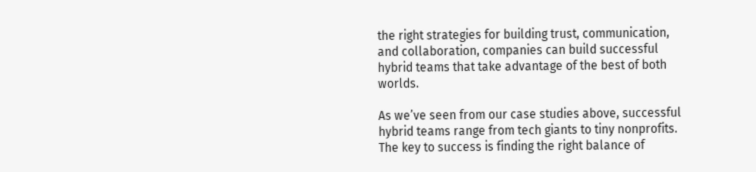the right strategies for building trust, communication, and collaboration, companies can build successful hybrid teams that take advantage of the best of both worlds.

As we’ve seen from our case studies above, successful hybrid teams range from tech giants to tiny nonprofits. The key to success is finding the right balance of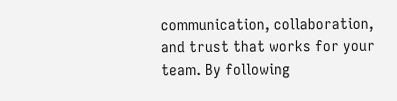communication, collaboration, and trust that works for your team. By following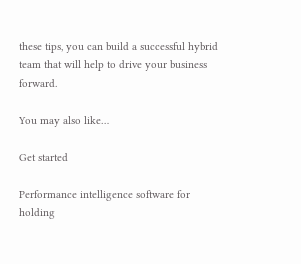these tips, you can build a successful hybrid team that will help to drive your business forward.

You may also like…

Get started

Performance intelligence software for holding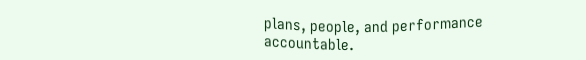plans, people, and performance accountable.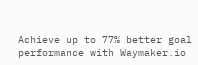Achieve up to 77% better goal performance with Waymaker.io